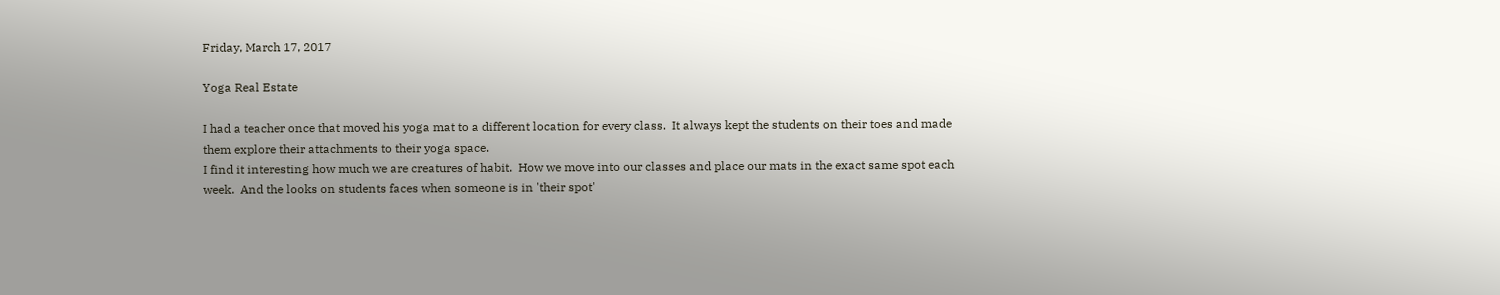Friday, March 17, 2017

Yoga Real Estate

I had a teacher once that moved his yoga mat to a different location for every class.  It always kept the students on their toes and made them explore their attachments to their yoga space.
I find it interesting how much we are creatures of habit.  How we move into our classes and place our mats in the exact same spot each week.  And the looks on students faces when someone is in 'their spot'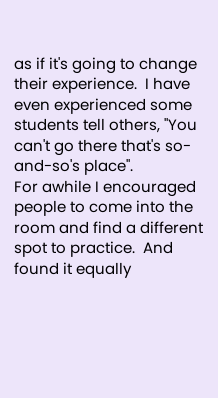as if it's going to change their experience.  I have even experienced some students tell others, "You can't go there that's so-and-so's place".
For awhile I encouraged people to come into the room and find a different spot to practice.  And found it equally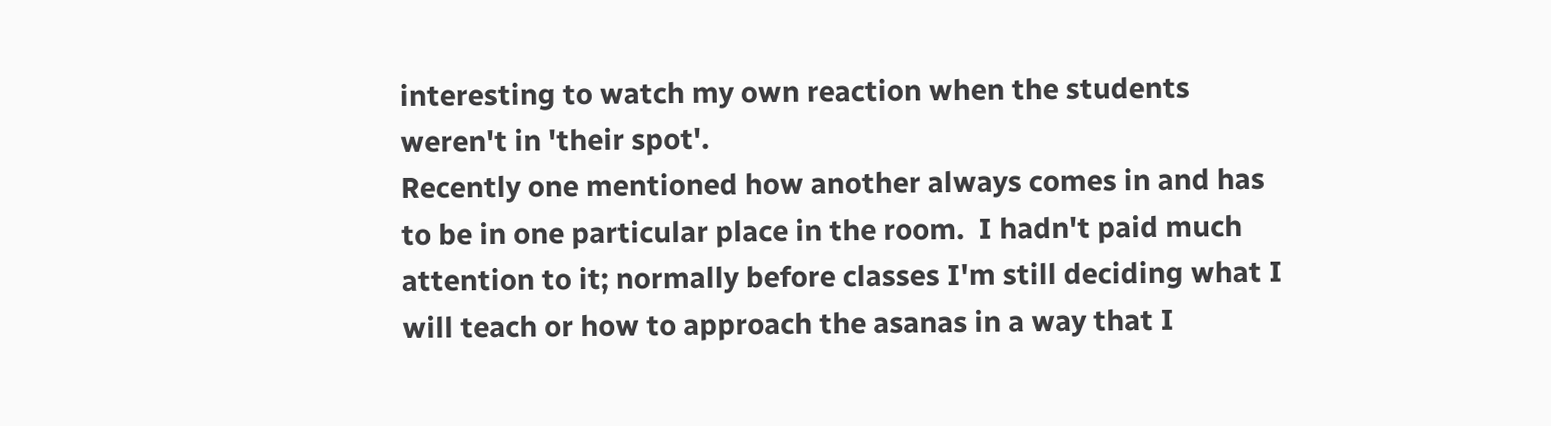interesting to watch my own reaction when the students weren't in 'their spot'.
Recently one mentioned how another always comes in and has to be in one particular place in the room.  I hadn't paid much attention to it; normally before classes I'm still deciding what I will teach or how to approach the asanas in a way that I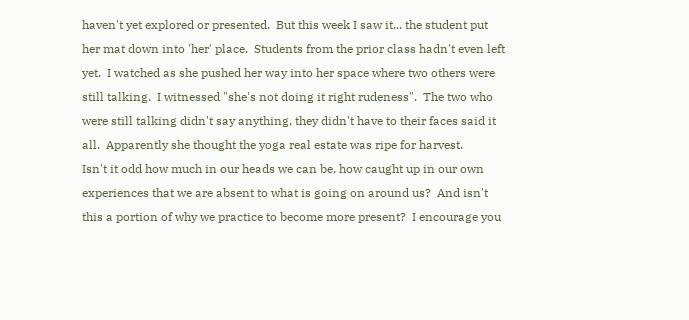haven't yet explored or presented.  But this week I saw it... the student put her mat down into 'her' place.  Students from the prior class hadn't even left yet.  I watched as she pushed her way into her space where two others were still talking.  I witnessed "she's not doing it right rudeness".  The two who were still talking didn't say anything, they didn't have to their faces said it all.  Apparently she thought the yoga real estate was ripe for harvest.
Isn't it odd how much in our heads we can be, how caught up in our own experiences that we are absent to what is going on around us?  And isn't this a portion of why we practice to become more present?  I encourage you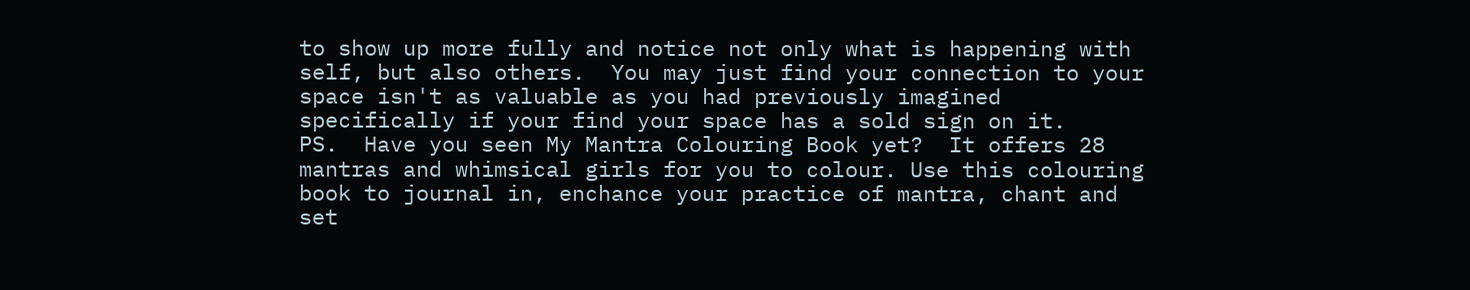to show up more fully and notice not only what is happening with self, but also others.  You may just find your connection to your space isn't as valuable as you had previously imagined specifically if your find your space has a sold sign on it.
PS.  Have you seen My Mantra Colouring Book yet?  It offers 28 mantras and whimsical girls for you to colour. Use this colouring book to journal in, enchance your practice of mantra, chant and set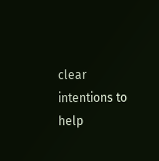clear intentions to help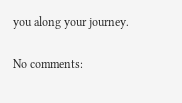you along your journey.

No comments: